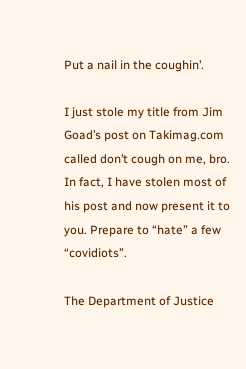Put a nail in the coughin’.

I just stole my title from Jim Goad’s post on Takimag.com called don’t cough on me, bro. In fact, I have stolen most of his post and now present it to you. Prepare to “hate” a few “covidiots”.

The Department of Justice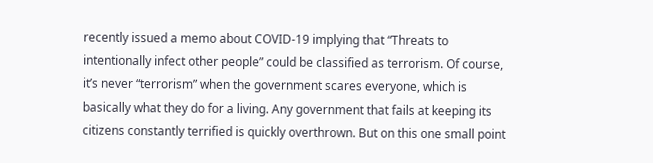recently issued a memo about COVID-19 implying that “Threats to intentionally infect other people” could be classified as terrorism. Of course, it’s never “terrorism” when the government scares everyone, which is basically what they do for a living. Any government that fails at keeping its citizens constantly terrified is quickly overthrown. But on this one small point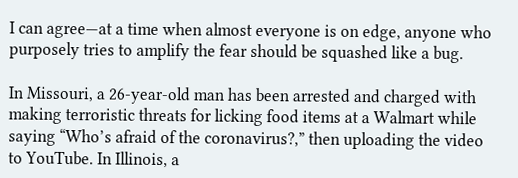I can agree—at a time when almost everyone is on edge, anyone who purposely tries to amplify the fear should be squashed like a bug.

In Missouri, a 26-year-old man has been arrested and charged with making terroristic threats for licking food items at a Walmart while saying “Who’s afraid of the coronavirus?,” then uploading the video to YouTube. In Illinois, a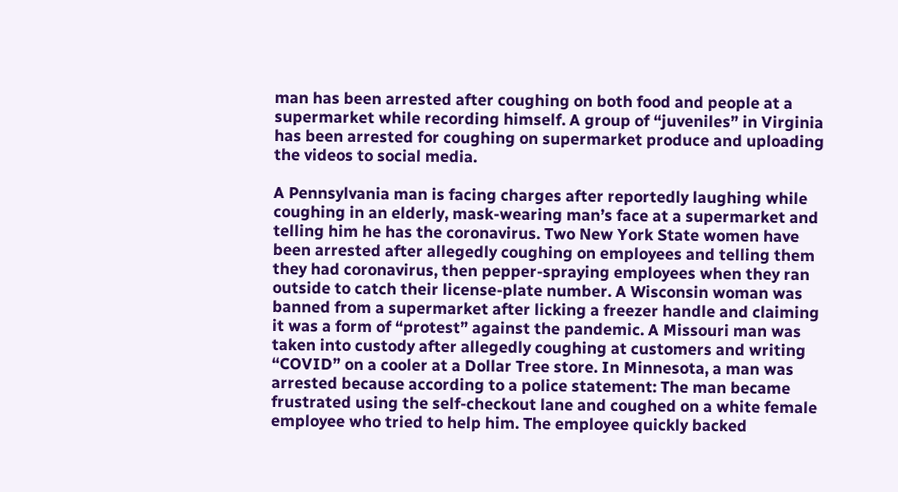man has been arrested after coughing on both food and people at a supermarket while recording himself. A group of “juveniles” in Virginia has been arrested for coughing on supermarket produce and uploading the videos to social media.

A Pennsylvania man is facing charges after reportedly laughing while coughing in an elderly, mask-wearing man’s face at a supermarket and telling him he has the coronavirus. Two New York State women have been arrested after allegedly coughing on employees and telling them they had coronavirus, then pepper-spraying employees when they ran outside to catch their license-plate number. A Wisconsin woman was banned from a supermarket after licking a freezer handle and claiming it was a form of “protest” against the pandemic. A Missouri man was taken into custody after allegedly coughing at customers and writing “COVID” on a cooler at a Dollar Tree store. In Minnesota, a man was arrested because according to a police statement: The man became frustrated using the self-checkout lane and coughed on a white female employee who tried to help him. The employee quickly backed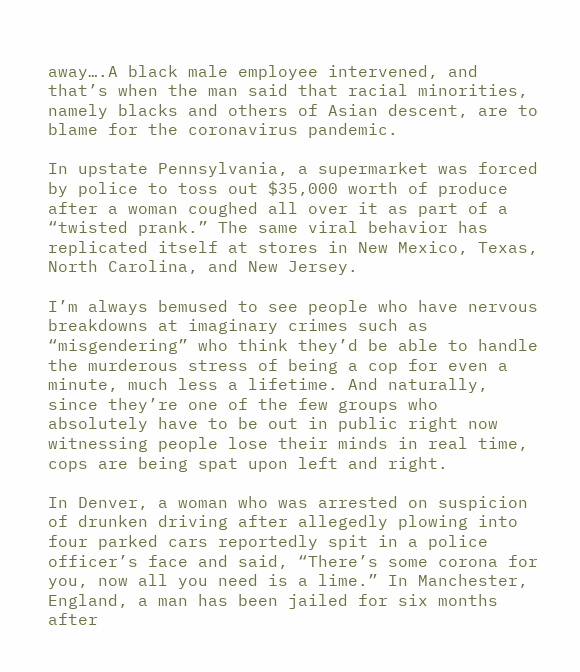away….A black male employee intervened, and that’s when the man said that racial minorities, namely blacks and others of Asian descent, are to blame for the coronavirus pandemic.

In upstate Pennsylvania, a supermarket was forced by police to toss out $35,000 worth of produce after a woman coughed all over it as part of a “twisted prank.” The same viral behavior has replicated itself at stores in New Mexico, Texas, North Carolina, and New Jersey.

I’m always bemused to see people who have nervous breakdowns at imaginary crimes such as “misgendering” who think they’d be able to handle the murderous stress of being a cop for even a minute, much less a lifetime. And naturally, since they’re one of the few groups who absolutely have to be out in public right now witnessing people lose their minds in real time, cops are being spat upon left and right.

In Denver, a woman who was arrested on suspicion of drunken driving after allegedly plowing into four parked cars reportedly spit in a police officer’s face and said, “There’s some corona for you, now all you need is a lime.” In Manchester, England, a man has been jailed for six months after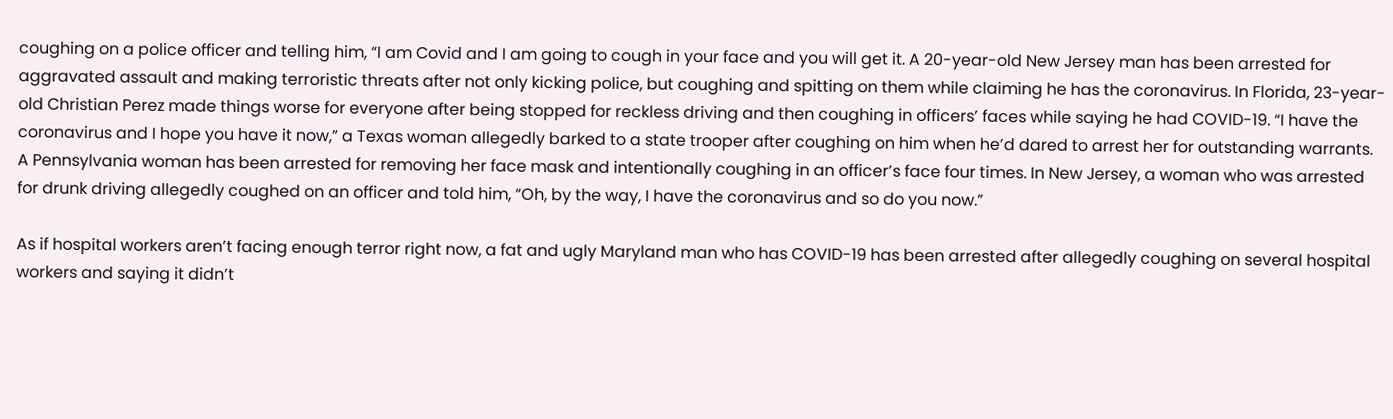coughing on a police officer and telling him, “I am Covid and I am going to cough in your face and you will get it. A 20-year-old New Jersey man has been arrested for aggravated assault and making terroristic threats after not only kicking police, but coughing and spitting on them while claiming he has the coronavirus. In Florida, 23-year-old Christian Perez made things worse for everyone after being stopped for reckless driving and then coughing in officers’ faces while saying he had COVID-19. “I have the coronavirus and I hope you have it now,” a Texas woman allegedly barked to a state trooper after coughing on him when he’d dared to arrest her for outstanding warrants.  A Pennsylvania woman has been arrested for removing her face mask and intentionally coughing in an officer’s face four times. In New Jersey, a woman who was arrested for drunk driving allegedly coughed on an officer and told him, “Oh, by the way, I have the coronavirus and so do you now.”

As if hospital workers aren’t facing enough terror right now, a fat and ugly Maryland man who has COVID-19 has been arrested after allegedly coughing on several hospital workers and saying it didn’t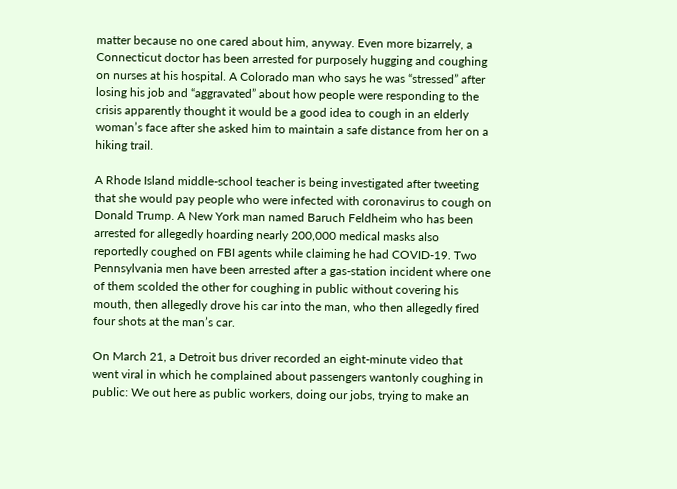matter because no one cared about him, anyway. Even more bizarrely, a Connecticut doctor has been arrested for purposely hugging and coughing on nurses at his hospital. A Colorado man who says he was “stressed” after losing his job and “aggravated” about how people were responding to the crisis apparently thought it would be a good idea to cough in an elderly woman’s face after she asked him to maintain a safe distance from her on a hiking trail.

A Rhode Island middle-school teacher is being investigated after tweeting that she would pay people who were infected with coronavirus to cough on Donald Trump. A New York man named Baruch Feldheim who has been arrested for allegedly hoarding nearly 200,000 medical masks also reportedly coughed on FBI agents while claiming he had COVID-19. Two Pennsylvania men have been arrested after a gas-station incident where one of them scolded the other for coughing in public without covering his mouth, then allegedly drove his car into the man, who then allegedly fired four shots at the man’s car.

On March 21, a Detroit bus driver recorded an eight-minute video that went viral in which he complained about passengers wantonly coughing in public: We out here as public workers, doing our jobs, trying to make an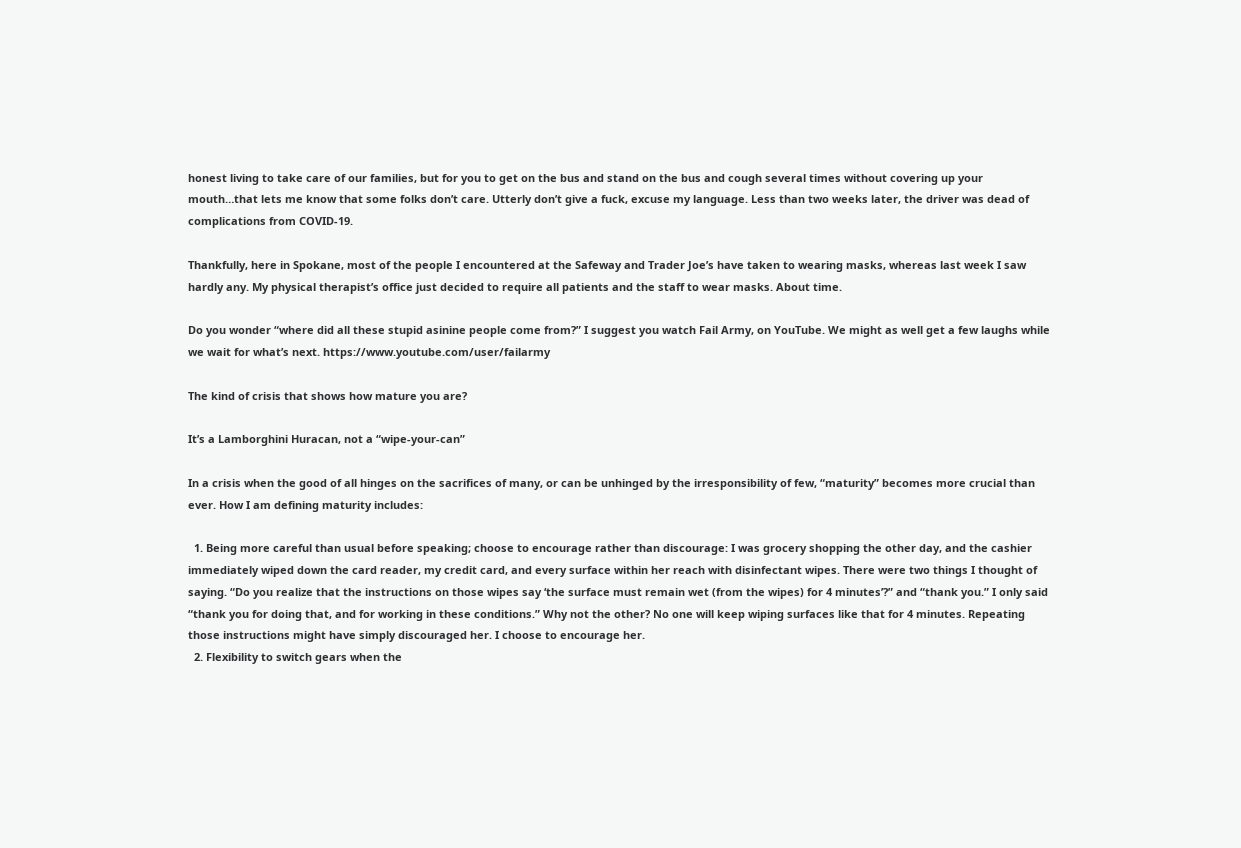honest living to take care of our families, but for you to get on the bus and stand on the bus and cough several times without covering up your mouth…that lets me know that some folks don’t care. Utterly don’t give a fuck, excuse my language. Less than two weeks later, the driver was dead of complications from COVID-19.

Thankfully, here in Spokane, most of the people I encountered at the Safeway and Trader Joe’s have taken to wearing masks, whereas last week I saw hardly any. My physical therapist’s office just decided to require all patients and the staff to wear masks. About time.

Do you wonder “where did all these stupid asinine people come from?” I suggest you watch Fail Army, on YouTube. We might as well get a few laughs while we wait for what’s next. https://www.youtube.com/user/failarmy

The kind of crisis that shows how mature you are?

It’s a Lamborghini Huracan, not a “wipe-your-can”

In a crisis when the good of all hinges on the sacrifices of many, or can be unhinged by the irresponsibility of few, “maturity” becomes more crucial than ever. How I am defining maturity includes:

  1. Being more careful than usual before speaking; choose to encourage rather than discourage: I was grocery shopping the other day, and the cashier immediately wiped down the card reader, my credit card, and every surface within her reach with disinfectant wipes. There were two things I thought of saying. “Do you realize that the instructions on those wipes say ‘the surface must remain wet (from the wipes) for 4 minutes’?” and “thank you.” I only said “thank you for doing that, and for working in these conditions.” Why not the other? No one will keep wiping surfaces like that for 4 minutes. Repeating those instructions might have simply discouraged her. I choose to encourage her.
  2. Flexibility to switch gears when the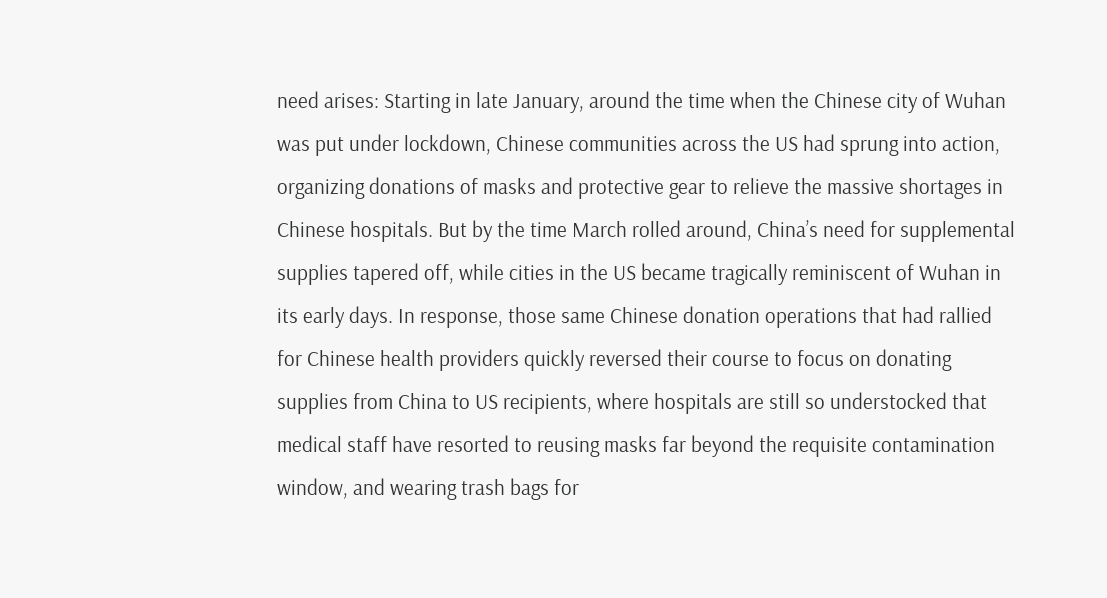need arises: Starting in late January, around the time when the Chinese city of Wuhan was put under lockdown, Chinese communities across the US had sprung into action, organizing donations of masks and protective gear to relieve the massive shortages in Chinese hospitals. But by the time March rolled around, China’s need for supplemental supplies tapered off, while cities in the US became tragically reminiscent of Wuhan in its early days. In response, those same Chinese donation operations that had rallied for Chinese health providers quickly reversed their course to focus on donating supplies from China to US recipients, where hospitals are still so understocked that medical staff have resorted to reusing masks far beyond the requisite contamination window, and wearing trash bags for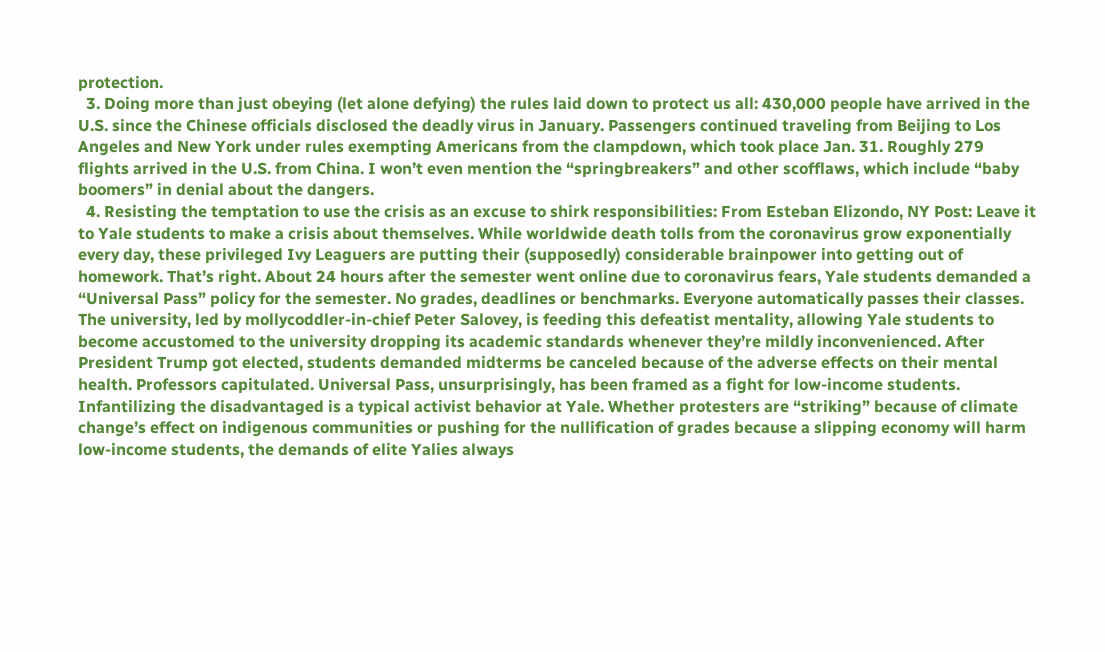protection.
  3. Doing more than just obeying (let alone defying) the rules laid down to protect us all: 430,000 people have arrived in the U.S. since the Chinese officials disclosed the deadly virus in January. Passengers continued traveling from Beijing to Los Angeles and New York under rules exempting Americans from the clampdown, which took place Jan. 31. Roughly 279 flights arrived in the U.S. from China. I won’t even mention the “springbreakers” and other scofflaws, which include “baby boomers” in denial about the dangers.
  4. Resisting the temptation to use the crisis as an excuse to shirk responsibilities: From Esteban Elizondo, NY Post: Leave it to Yale students to make a crisis about themselves. While worldwide death tolls from the coronavirus grow exponentially every day, these privileged Ivy Leaguers are putting their (supposedly) considerable brainpower into getting out of homework. That’s right. About 24 hours after the semester went online due to coronavirus fears, Yale students demanded a “Universal Pass” policy for the semester. No grades, deadlines or benchmarks. Everyone automatically passes their classes. The university, led by mollycoddler-in-chief Peter Salovey, is feeding this defeatist mentality, allowing Yale students to become accustomed to the university dropping its academic standards whenever they’re mildly inconvenienced. After President Trump got elected, students demanded midterms be canceled because of the adverse effects on their mental health. Professors capitulated. Universal Pass, unsurprisingly, has been framed as a fight for low-income students. Infantilizing the disadvantaged is a typical activist behavior at Yale. Whether protesters are “striking” because of climate change’s effect on indigenous communities or pushing for the nullification of grades because a slipping economy will harm low-income students, the demands of elite Yalies always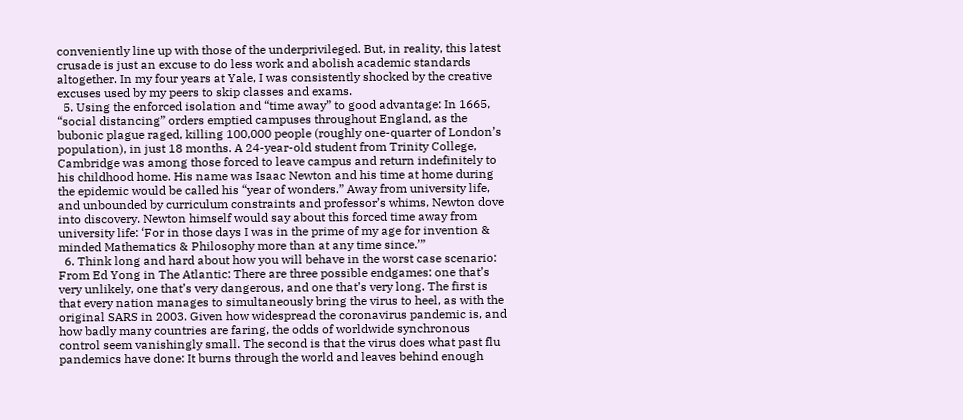conveniently line up with those of the underprivileged. But, in reality, this latest crusade is just an excuse to do less work and abolish academic standards altogether. In my four years at Yale, I was consistently shocked by the creative excuses used by my peers to skip classes and exams.
  5. Using the enforced isolation and “time away” to good advantage: In 1665, “social distancing” orders emptied campuses throughout England, as the bubonic plague raged, killing 100,000 people (roughly one-quarter of London’s population), in just 18 months. A 24-year-old student from Trinity College, Cambridge was among those forced to leave campus and return indefinitely to his childhood home. His name was Isaac Newton and his time at home during the epidemic would be called his “year of wonders.” Away from university life, and unbounded by curriculum constraints and professor’s whims, Newton dove into discovery. Newton himself would say about this forced time away from university life: ‘For in those days I was in the prime of my age for invention & minded Mathematics & Philosophy more than at any time since.’”
  6. Think long and hard about how you will behave in the worst case scenario: From Ed Yong in The Atlantic: There are three possible endgames: one that’s very unlikely, one that’s very dangerous, and one that’s very long. The first is that every nation manages to simultaneously bring the virus to heel, as with the original SARS in 2003. Given how widespread the coronavirus pandemic is, and how badly many countries are faring, the odds of worldwide synchronous control seem vanishingly small. The second is that the virus does what past flu pandemics have done: It burns through the world and leaves behind enough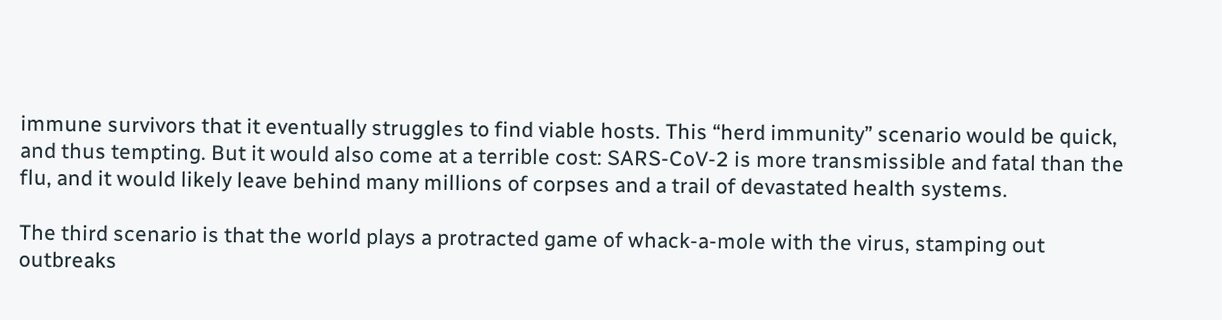immune survivors that it eventually struggles to find viable hosts. This “herd immunity” scenario would be quick, and thus tempting. But it would also come at a terrible cost: SARS-CoV-2 is more transmissible and fatal than the flu, and it would likely leave behind many millions of corpses and a trail of devastated health systems.

The third scenario is that the world plays a protracted game of whack-a-mole with the virus, stamping out outbreaks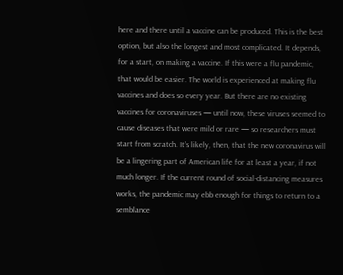here and there until a vaccine can be produced. This is the best option, but also the longest and most complicated. It depends, for a start, on making a vaccine. If this were a flu pandemic, that would be easier. The world is experienced at making flu vaccines and does so every year. But there are no existing vaccines for coronaviruses — until now, these viruses seemed to cause diseases that were mild or rare — so researchers must start from scratch. It’s likely, then, that the new coronavirus will be a lingering part of American life for at least a year, if not much longer. If the current round of social-distancing measures works, the pandemic may ebb enough for things to return to a semblance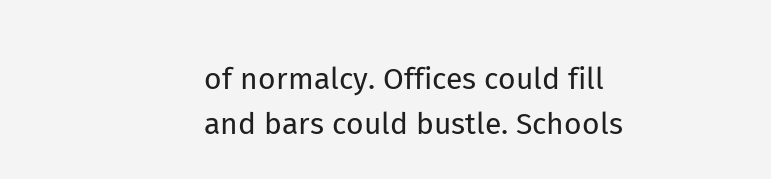of normalcy. Offices could fill and bars could bustle. Schools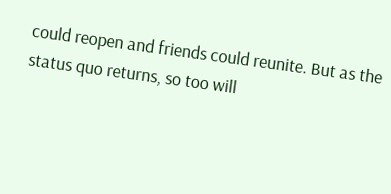could reopen and friends could reunite. But as the status quo returns, so too will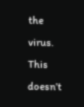the virus. This doesn’t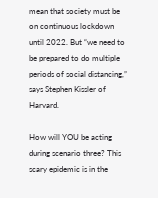mean that society must be on continuous lockdown until 2022. But “we need to be prepared to do multiple periods of social distancing,” says Stephen Kissler of Harvard.

How will YOU be acting during scenario three? This scary epidemic is in the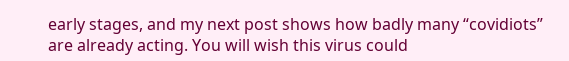early stages, and my next post shows how badly many “covidiots” are already acting. You will wish this virus could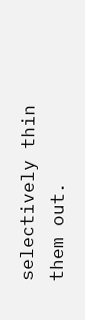selectively thin them out.